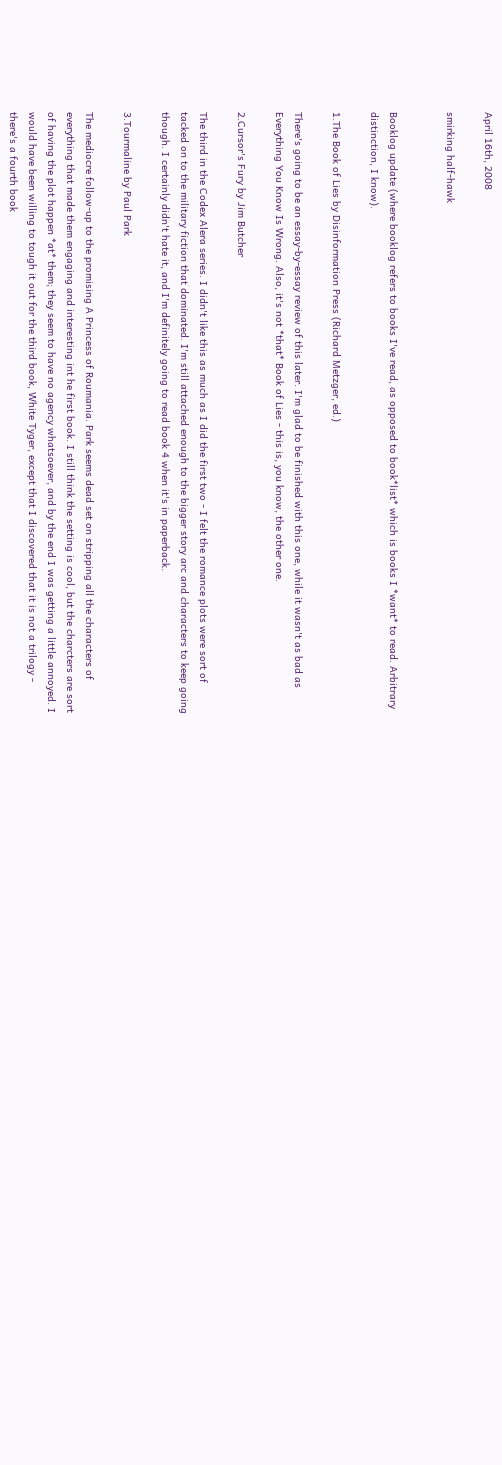April 16th, 2008

smirking half-hawk


Booklog update (where booklog refers to books I've read, as opposed to book*list* which is books I *want* to read. Arbitrary distinction, I know).

1.The Book of Lies by Disinformation Press (Richard Metzger, ed.)

There's going to be an essay-by-essay review of this later. I'm glad to be finished with this one, while it wasn't as bad as Everything You Know Is Wrong. Also, it's not *that* Book of Lies - this is, you know, the other one.

2.Cursor's Fury by Jim Butcher

The third in the Codex Alera series. I didn't like this as much as I did the first two - I felt the romance plots were sort of tacked on to the military fiction that dominated. I'm still attached enough to the bigger story arc and characters to keep going though. I certainly didn't hate it, and I'm definitely going to read book 4 when it's in paperback.

3.Tourmaline by Paul Park

The mediocre follow-up to the promising A Princess of Roumania. Park seems dead set on stripping all the characters of everything that made them engaging and interesting int he first book. I still think the setting is cool, but the charcters are sort of having the plot happen *at* them; they seem to have no agency whatsoever, and by the end I was getting a little annoyed. I would have been willing to tough it out for the third book, White Tyger, except that I discovered that it is not a trilogy - there's a fourth book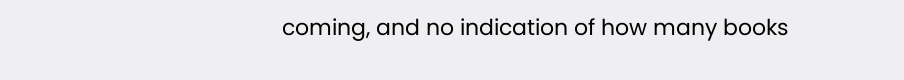coming, and no indication of how many books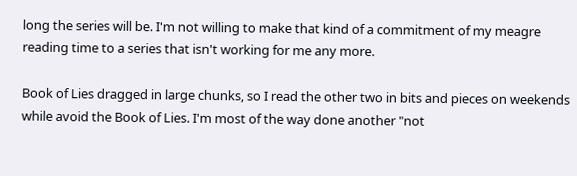long the series will be. I'm not willing to make that kind of a commitment of my meagre reading time to a series that isn't working for me any more.

Book of Lies dragged in large chunks, so I read the other two in bits and pieces on weekends while avoid the Book of Lies. I'm most of the way done another "not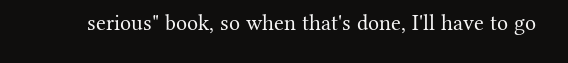serious" book, so when that's done, I'll have to go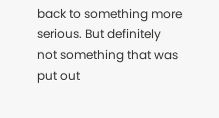back to something more serious. But definitely not something that was put out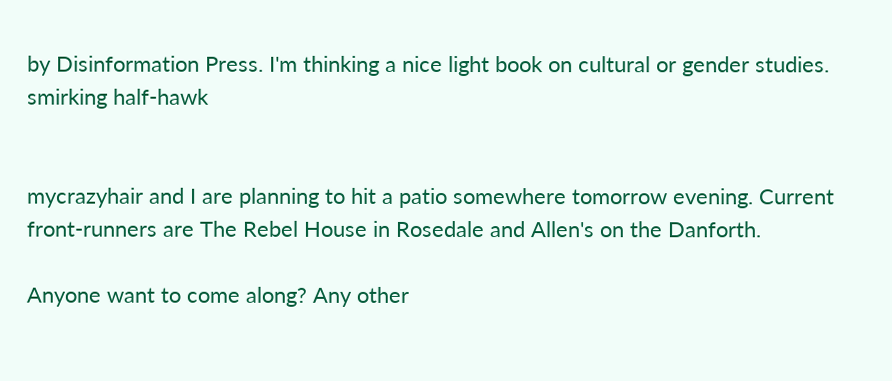by Disinformation Press. I'm thinking a nice light book on cultural or gender studies.
smirking half-hawk


mycrazyhair and I are planning to hit a patio somewhere tomorrow evening. Current front-runners are The Rebel House in Rosedale and Allen's on the Danforth.

Anyone want to come along? Any other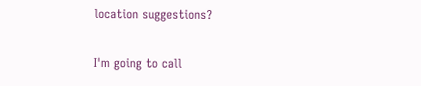location suggestions?

I'm going to call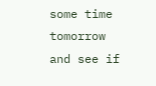some time tomorrow and see if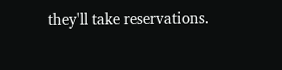they'll take reservations.